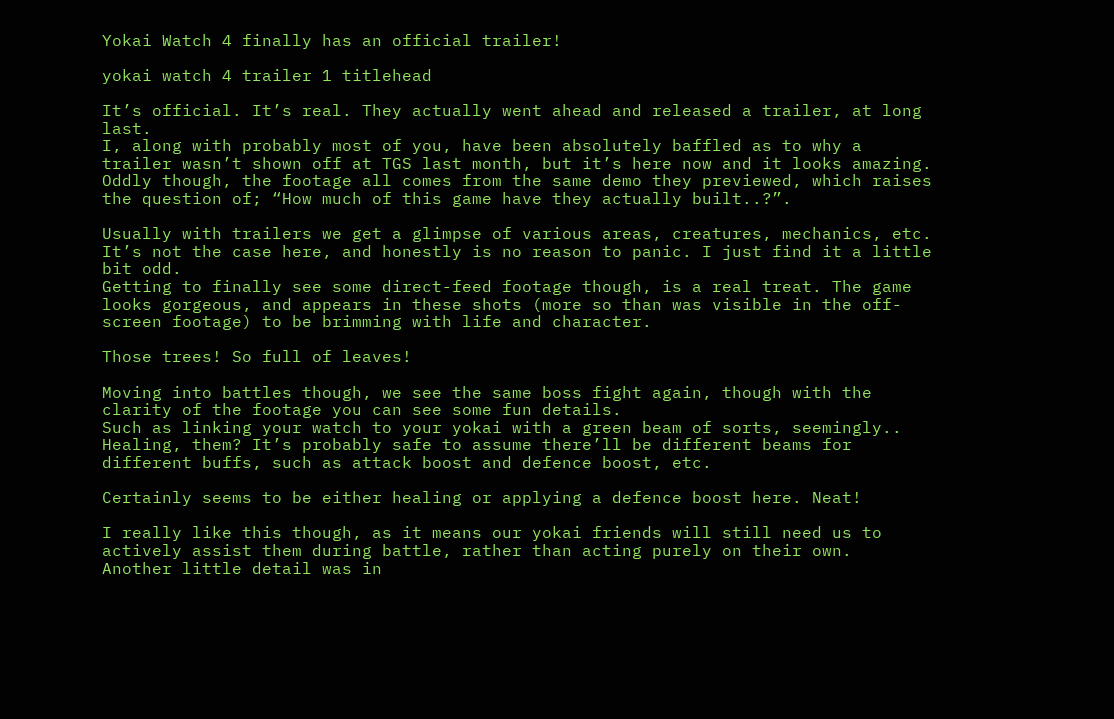Yokai Watch 4 finally has an official trailer!

yokai watch 4 trailer 1 titlehead

It’s official. It’s real. They actually went ahead and released a trailer, at long last.
I, along with probably most of you, have been absolutely baffled as to why a trailer wasn’t shown off at TGS last month, but it’s here now and it looks amazing.
Oddly though, the footage all comes from the same demo they previewed, which raises the question of; “How much of this game have they actually built..?”.

Usually with trailers we get a glimpse of various areas, creatures, mechanics, etc.
It’s not the case here, and honestly is no reason to panic. I just find it a little bit odd.
Getting to finally see some direct-feed footage though, is a real treat. The game looks gorgeous, and appears in these shots (more so than was visible in the off-screen footage) to be brimming with life and character.

Those trees! So full of leaves!

Moving into battles though, we see the same boss fight again, though with the clarity of the footage you can see some fun details.
Such as linking your watch to your yokai with a green beam of sorts, seemingly.. Healing, them? It’s probably safe to assume there’ll be different beams for different buffs, such as attack boost and defence boost, etc.

Certainly seems to be either healing or applying a defence boost here. Neat!

I really like this though, as it means our yokai friends will still need us to actively assist them during battle, rather than acting purely on their own.
Another little detail was in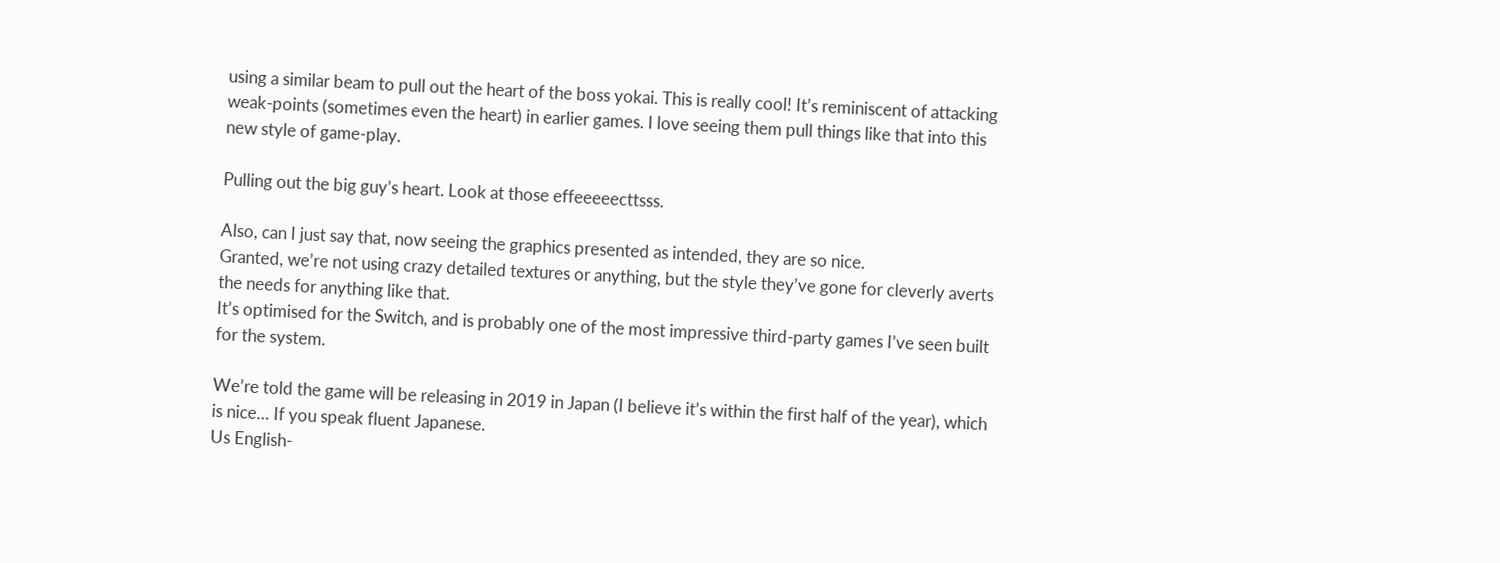using a similar beam to pull out the heart of the boss yokai. This is really cool! It’s reminiscent of attacking weak-points (sometimes even the heart) in earlier games. I love seeing them pull things like that into this new style of game-play.

Pulling out the big guy’s heart. Look at those effeeeeecttsss.

Also, can I just say that, now seeing the graphics presented as intended, they are so nice.
Granted, we’re not using crazy detailed textures or anything, but the style they’ve gone for cleverly averts the needs for anything like that.
It’s optimised for the Switch, and is probably one of the most impressive third-party games I’ve seen built for the system.

We’re told the game will be releasing in 2019 in Japan (I believe it’s within the first half of the year), which is nice… If you speak fluent Japanese.
Us English-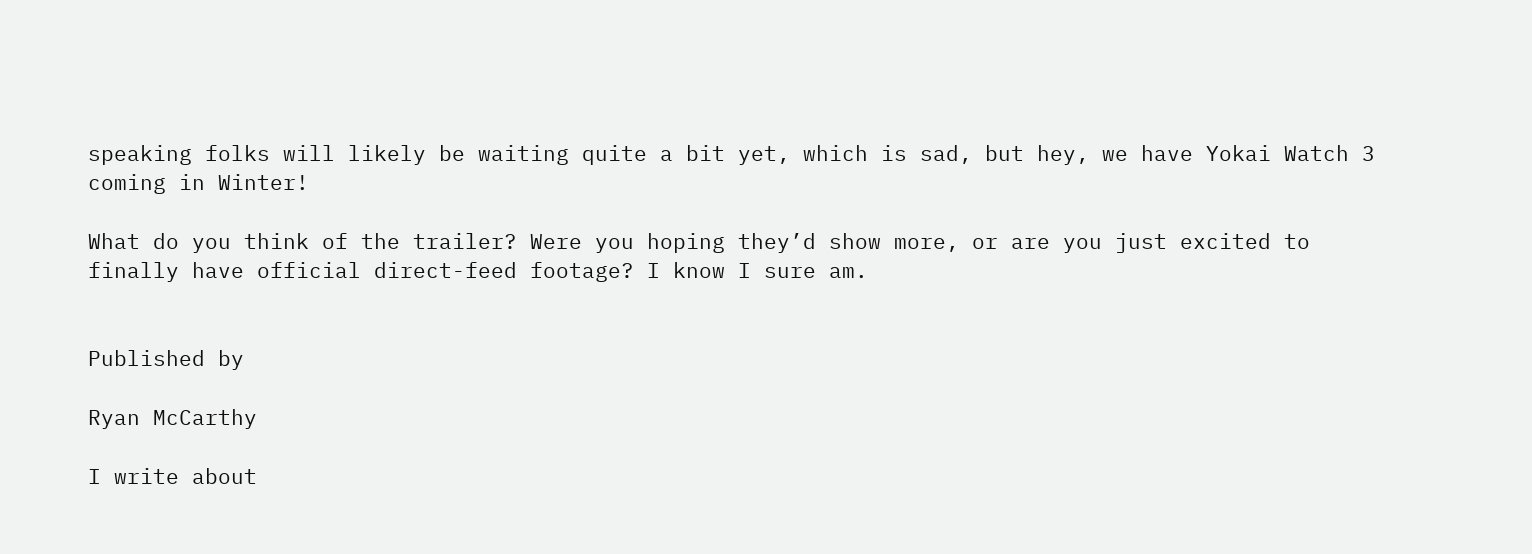speaking folks will likely be waiting quite a bit yet, which is sad, but hey, we have Yokai Watch 3 coming in Winter!

What do you think of the trailer? Were you hoping they’d show more, or are you just excited to finally have official direct-feed footage? I know I sure am.


Published by

Ryan McCarthy

I write about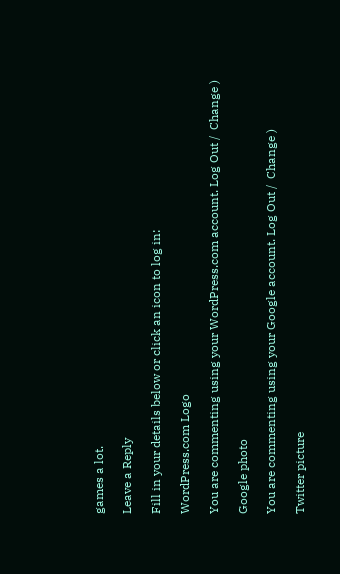games a lot.

Leave a Reply

Fill in your details below or click an icon to log in:

WordPress.com Logo

You are commenting using your WordPress.com account. Log Out /  Change )

Google photo

You are commenting using your Google account. Log Out /  Change )

Twitter picture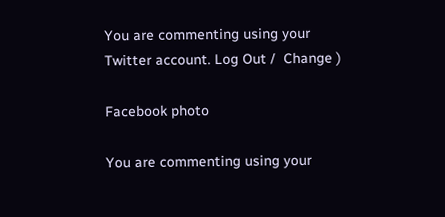You are commenting using your Twitter account. Log Out /  Change )

Facebook photo

You are commenting using your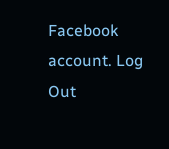Facebook account. Log Out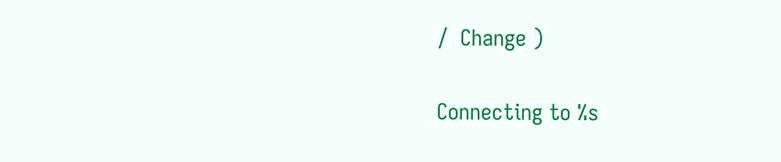/  Change )

Connecting to %s